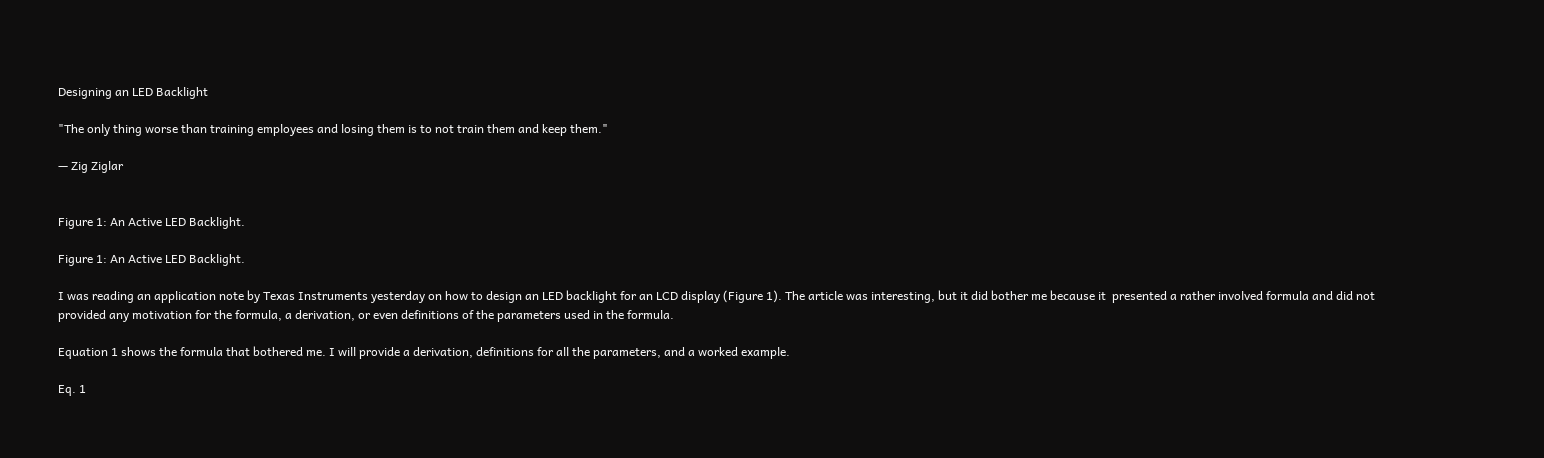Designing an LED Backlight

"The only thing worse than training employees and losing them is to not train them and keep them."

— Zig Ziglar


Figure 1: An Active LED Backlight.

Figure 1: An Active LED Backlight.

I was reading an application note by Texas Instruments yesterday on how to design an LED backlight for an LCD display (Figure 1). The article was interesting, but it did bother me because it  presented a rather involved formula and did not provided any motivation for the formula, a derivation, or even definitions of the parameters used in the formula.

Equation 1 shows the formula that bothered me. I will provide a derivation, definitions for all the parameters, and a worked example.

Eq. 1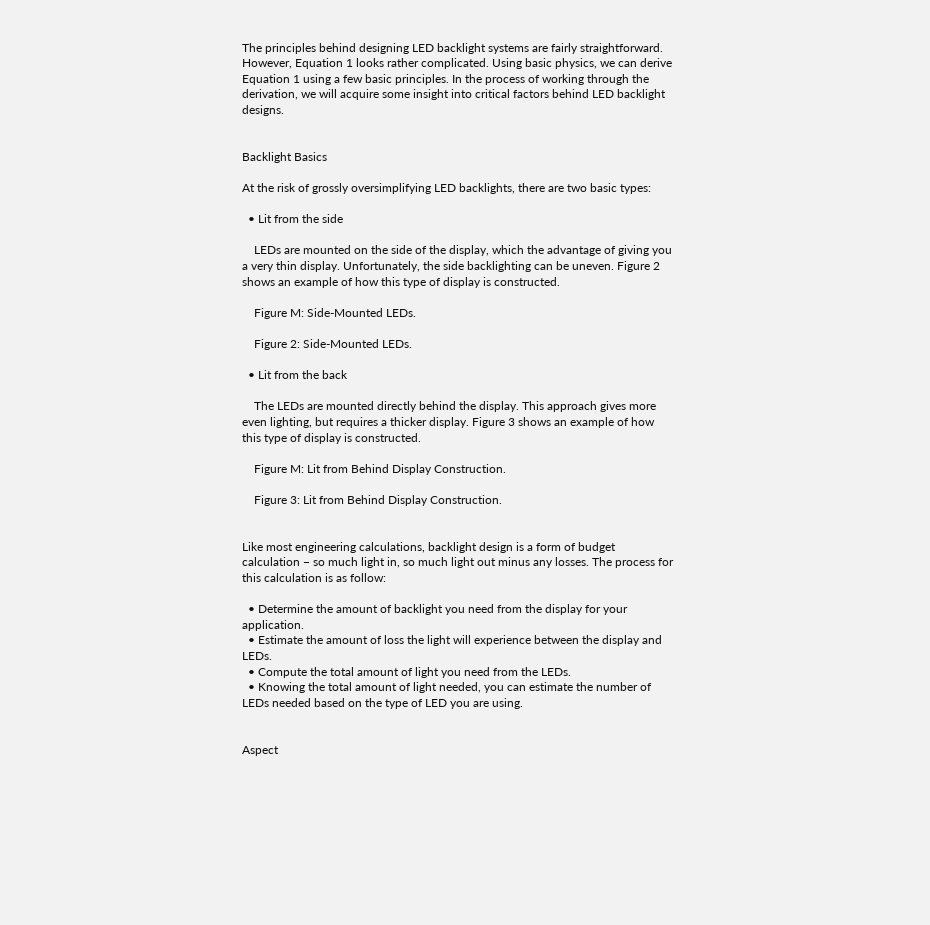The principles behind designing LED backlight systems are fairly straightforward. However, Equation 1 looks rather complicated. Using basic physics, we can derive Equation 1 using a few basic principles. In the process of working through the derivation, we will acquire some insight into critical factors behind LED backlight designs.


Backlight Basics

At the risk of grossly oversimplifying LED backlights, there are two basic types:

  • Lit from the side

    LEDs are mounted on the side of the display, which the advantage of giving you a very thin display. Unfortunately, the side backlighting can be uneven. Figure 2 shows an example of how this type of display is constructed.

    Figure M: Side-Mounted LEDs.

    Figure 2: Side-Mounted LEDs.

  • Lit from the back

    The LEDs are mounted directly behind the display. This approach gives more even lighting, but requires a thicker display. Figure 3 shows an example of how this type of display is constructed.

    Figure M: Lit from Behind Display Construction.

    Figure 3: Lit from Behind Display Construction.


Like most engineering calculations, backlight design is a form of budget calculation − so much light in, so much light out minus any losses. The process for this calculation is as follow:

  • Determine the amount of backlight you need from the display for your application.
  • Estimate the amount of loss the light will experience between the display and LEDs.
  • Compute the total amount of light you need from the LEDs.
  • Knowing the total amount of light needed, you can estimate the number of LEDs needed based on the type of LED you are using.


Aspect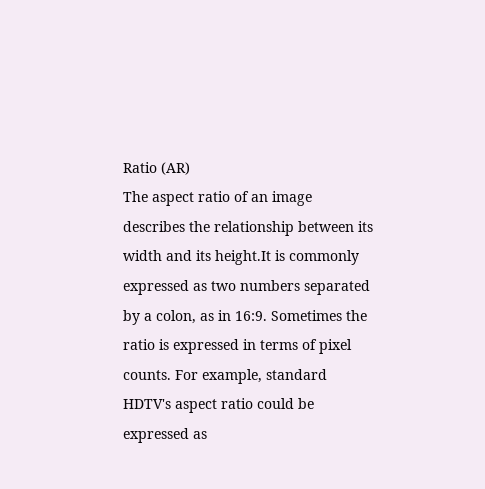Ratio (AR)
The aspect ratio of an image describes the relationship between its width and its height.It is commonly expressed as two numbers separated by a colon, as in 16:9. Sometimes the ratio is expressed in terms of pixel counts. For example, standard HDTV's aspect ratio could be expressed as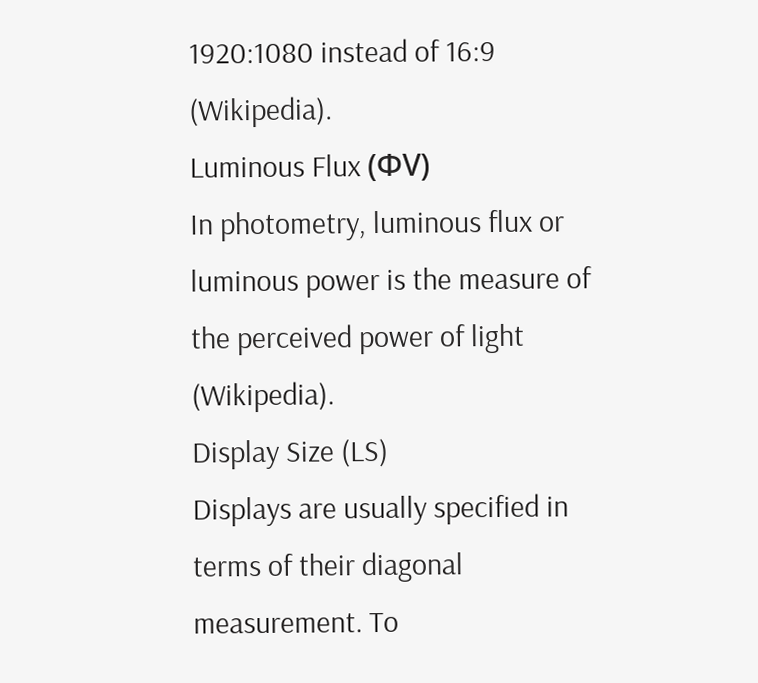1920:1080 instead of 16:9 (Wikipedia).
Luminous Flux (ΦV)
In photometry, luminous flux or luminous power is the measure of the perceived power of light (Wikipedia).
Display Size (LS)
Displays are usually specified in terms of their diagonal measurement. To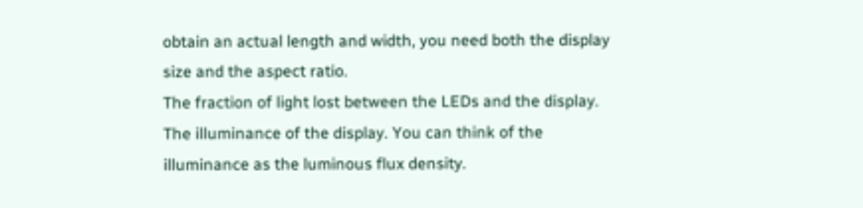obtain an actual length and width, you need both the display size and the aspect ratio.
The fraction of light lost between the LEDs and the display.
The illuminance of the display. You can think of the illuminance as the luminous flux density.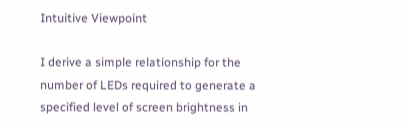Intuitive Viewpoint

I derive a simple relationship for the number of LEDs required to generate a specified level of screen brightness in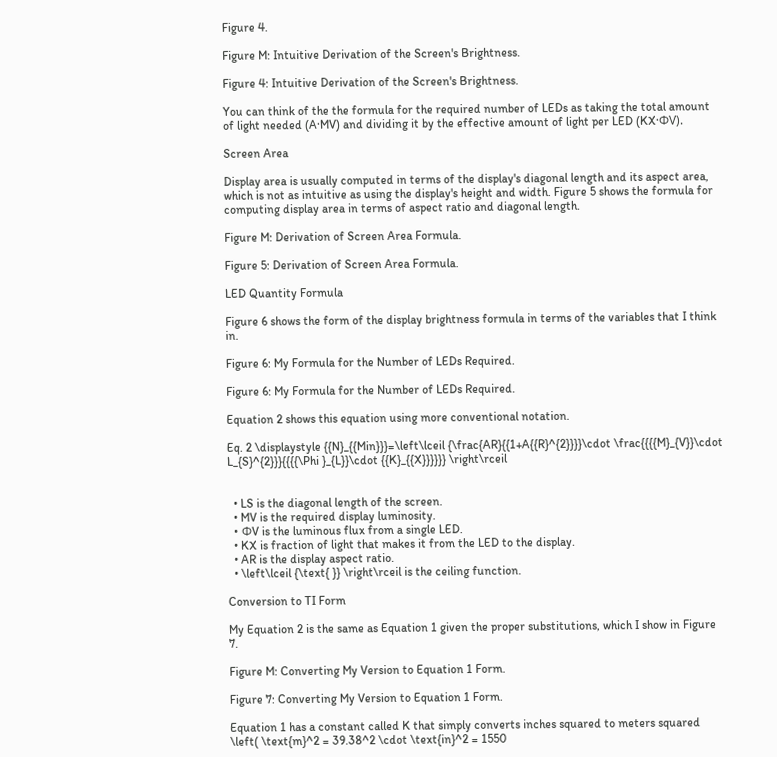Figure 4.

Figure M: Intuitive Derivation of the Screen's Brightness.

Figure 4: Intuitive Derivation of the Screen's Brightness.

You can think of the the formula for the required number of LEDs as taking the total amount of light needed (A·MV) and dividing it by the effective amount of light per LED (KX·ΦV).

Screen Area

Display area is usually computed in terms of the display's diagonal length and its aspect area, which is not as intuitive as using the display's height and width. Figure 5 shows the formula for computing display area in terms of aspect ratio and diagonal length.

Figure M: Derivation of Screen Area Formula.

Figure 5: Derivation of Screen Area Formula.

LED Quantity Formula

Figure 6 shows the form of the display brightness formula in terms of the variables that I think in.

Figure 6: My Formula for the Number of LEDs Required.

Figure 6: My Formula for the Number of LEDs Required.

Equation 2 shows this equation using more conventional notation.

Eq. 2 \displaystyle {{N}_{{Min}}}=\left\lceil {\frac{AR}{{1+A{{R}^{2}}}}\cdot \frac{{{{M}_{V}}\cdot L_{S}^{2}}}{{{{\Phi }_{L}}\cdot {{K}_{{X}}}}}} \right\rceil


  • LS is the diagonal length of the screen.
  • MV is the required display luminosity.
  • ΦV is the luminous flux from a single LED.
  • KX is fraction of light that makes it from the LED to the display.
  • AR is the display aspect ratio.
  • \left\lceil {\text{ }} \right\rceil is the ceiling function.

Conversion to TI Form

My Equation 2 is the same as Equation 1 given the proper substitutions, which I show in Figure 7.

Figure M: Converting My Version to Equation 1 Form.

Figure 7: Converting My Version to Equation 1 Form.

Equation 1 has a constant called K that simply converts inches squared to meters squared \left( \text{m}^2 = 39.38^2 \cdot \text{in}^2 = 1550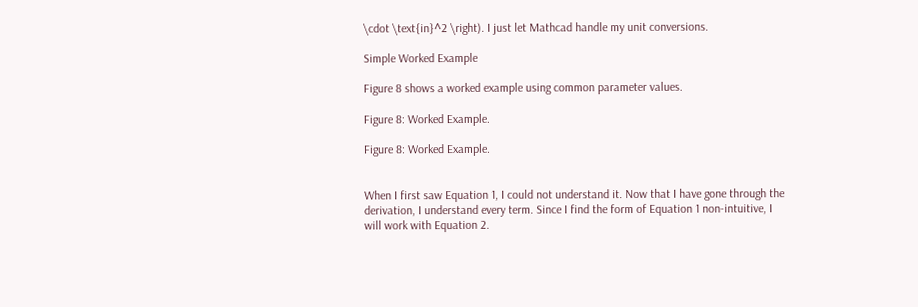\cdot \text{in}^2 \right). I just let Mathcad handle my unit conversions.

Simple Worked Example

Figure 8 shows a worked example using common parameter values.

Figure 8: Worked Example.

Figure 8: Worked Example.


When I first saw Equation 1, I could not understand it. Now that I have gone through the derivation, I understand every term. Since I find the form of Equation 1 non-intuitive, I will work with Equation 2.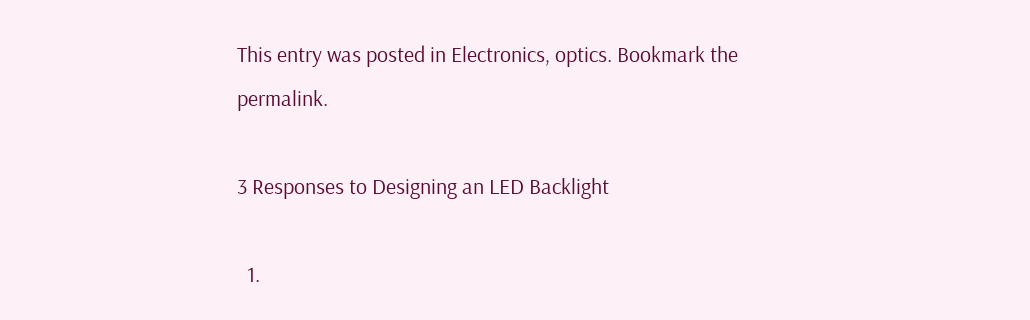This entry was posted in Electronics, optics. Bookmark the permalink.

3 Responses to Designing an LED Backlight

  1.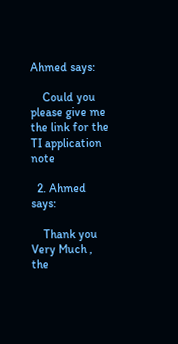Ahmed says:

    Could you please give me the link for the TI application note

  2. Ahmed says:

    Thank you Very Much , the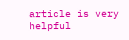article is very helpful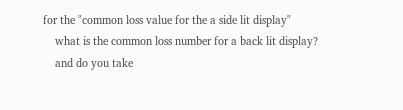for the "common loss value for the a side lit display"
    what is the common loss number for a back lit display?
    and do you take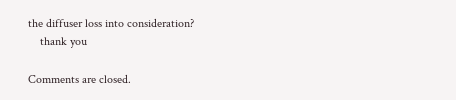the diffuser loss into consideration?
    thank you

Comments are closed.